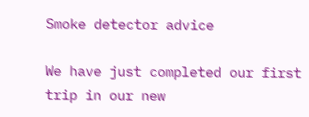Smoke detector advice

We have just completed our first trip in our new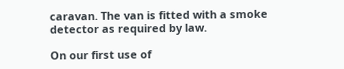caravan. The van is fitted with a smoke detector as required by law.

On our first use of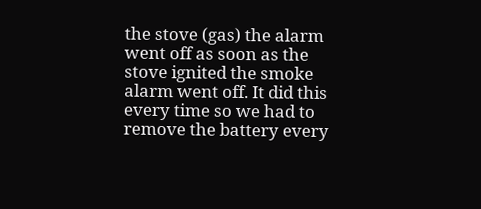the stove (gas) the alarm went off as soon as the stove ignited the smoke alarm went off. It did this every time so we had to remove the battery every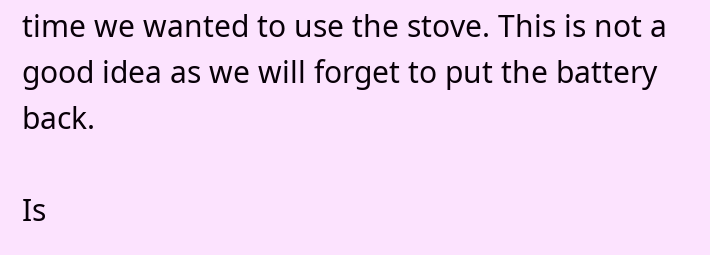time we wanted to use the stove. This is not a good idea as we will forget to put the battery back.

Is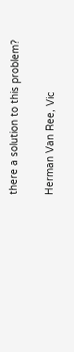there a solution to this problem?

Herman Van Ree, Vic